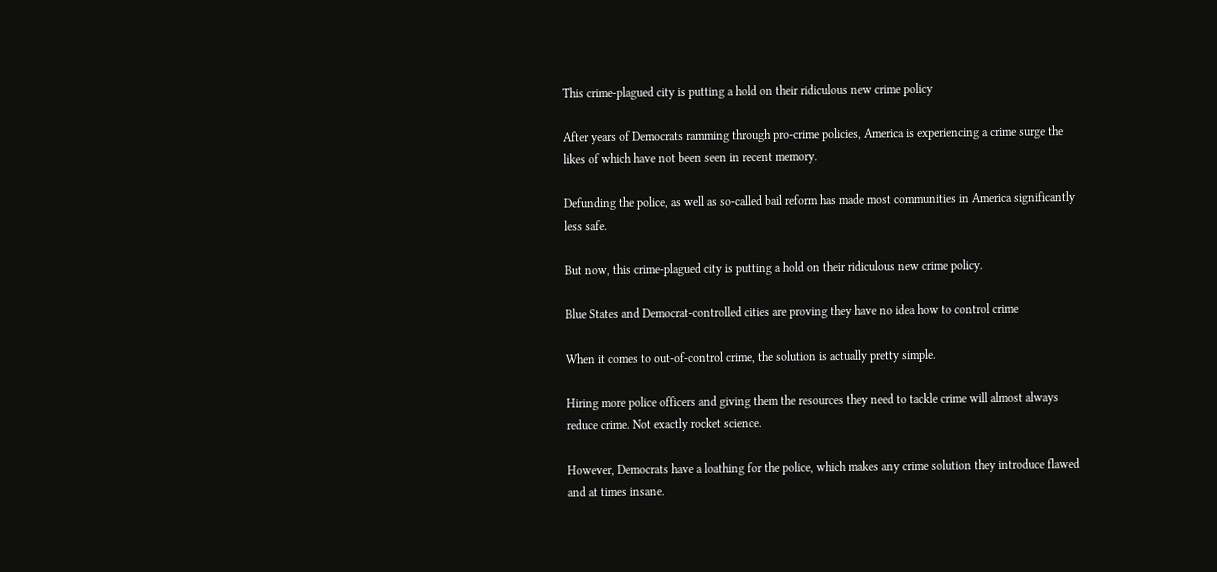This crime-plagued city is putting a hold on their ridiculous new crime policy

After years of Democrats ramming through pro-crime policies, America is experiencing a crime surge the likes of which have not been seen in recent memory.

Defunding the police, as well as so-called bail reform has made most communities in America significantly less safe.

But now, this crime-plagued city is putting a hold on their ridiculous new crime policy.

Blue States and Democrat-controlled cities are proving they have no idea how to control crime

When it comes to out-of-control crime, the solution is actually pretty simple.

Hiring more police officers and giving them the resources they need to tackle crime will almost always reduce crime. Not exactly rocket science.

However, Democrats have a loathing for the police, which makes any crime solution they introduce flawed and at times insane.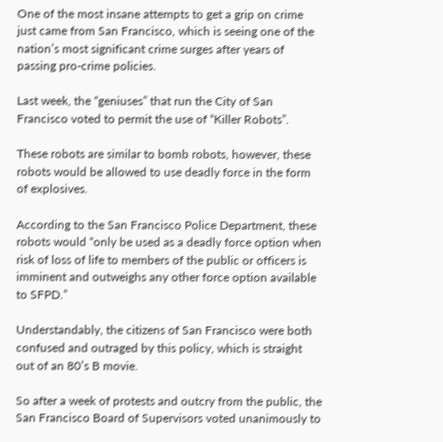One of the most insane attempts to get a grip on crime just came from San Francisco, which is seeing one of the nation’s most significant crime surges after years of passing pro-crime policies.

Last week, the “geniuses” that run the City of San Francisco voted to permit the use of “Killer Robots”.

These robots are similar to bomb robots, however, these robots would be allowed to use deadly force in the form of explosives.

According to the San Francisco Police Department, these robots would “only be used as a deadly force option when risk of loss of life to members of the public or officers is imminent and outweighs any other force option available to SFPD.”

Understandably, the citizens of San Francisco were both confused and outraged by this policy, which is straight out of an 80’s B movie.

So after a week of protests and outcry from the public, the San Francisco Board of Supervisors voted unanimously to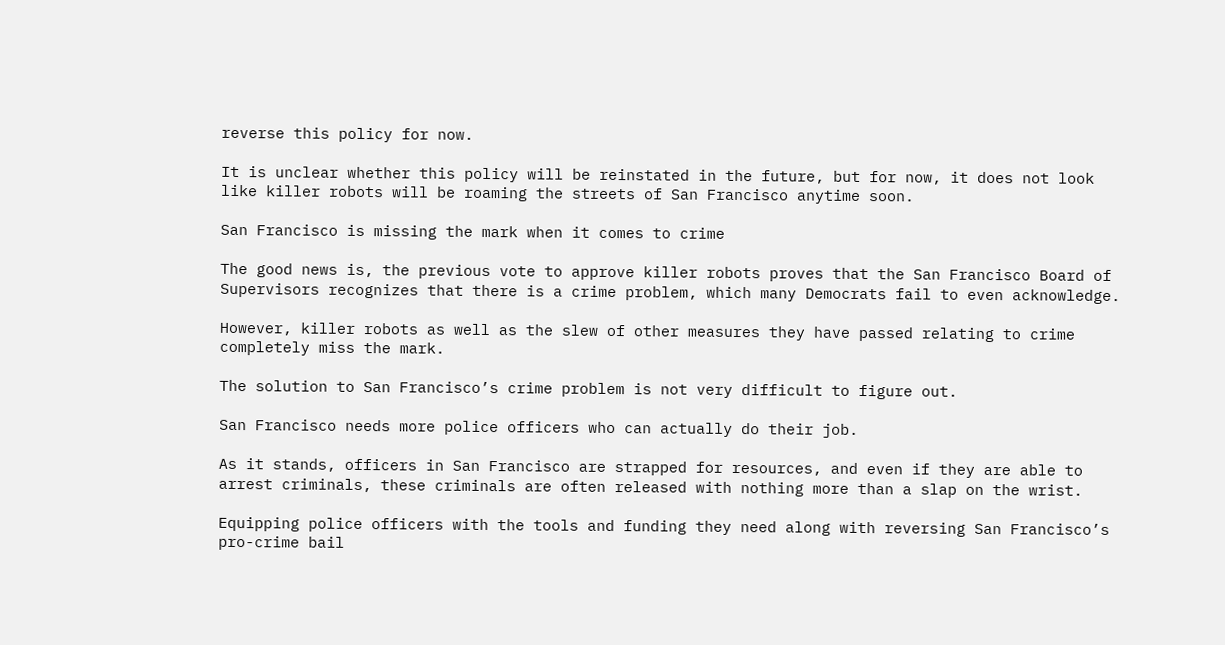reverse this policy for now.

It is unclear whether this policy will be reinstated in the future, but for now, it does not look like killer robots will be roaming the streets of San Francisco anytime soon.

San Francisco is missing the mark when it comes to crime

The good news is, the previous vote to approve killer robots proves that the San Francisco Board of Supervisors recognizes that there is a crime problem, which many Democrats fail to even acknowledge.

However, killer robots as well as the slew of other measures they have passed relating to crime completely miss the mark.

The solution to San Francisco’s crime problem is not very difficult to figure out.

San Francisco needs more police officers who can actually do their job.

As it stands, officers in San Francisco are strapped for resources, and even if they are able to arrest criminals, these criminals are often released with nothing more than a slap on the wrist.

Equipping police officers with the tools and funding they need along with reversing San Francisco’s pro-crime bail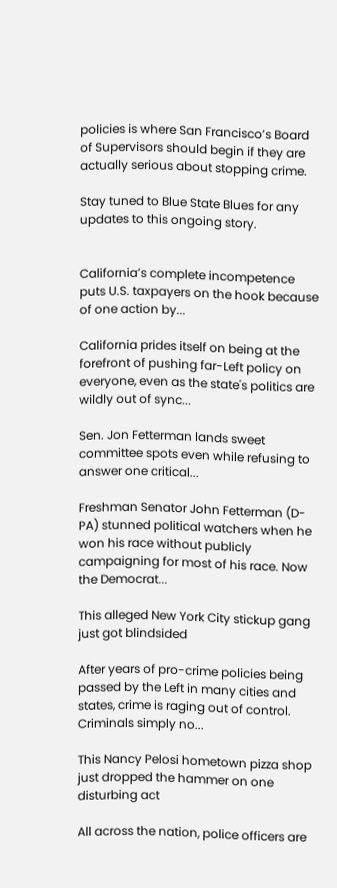policies is where San Francisco’s Board of Supervisors should begin if they are actually serious about stopping crime.

Stay tuned to Blue State Blues for any updates to this ongoing story.


California’s complete incompetence puts U.S. taxpayers on the hook because of one action by...

California prides itself on being at the forefront of pushing far-Left policy on everyone, even as the state's politics are wildly out of sync...

Sen. Jon Fetterman lands sweet committee spots even while refusing to answer one critical...

Freshman Senator John Fetterman (D-PA) stunned political watchers when he won his race without publicly campaigning for most of his race. Now the Democrat...

This alleged New York City stickup gang just got blindsided

After years of pro-crime policies being passed by the Left in many cities and states, crime is raging out of control. Criminals simply no...

This Nancy Pelosi hometown pizza shop just dropped the hammer on one disturbing act

All across the nation, police officers are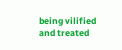being vilified and treated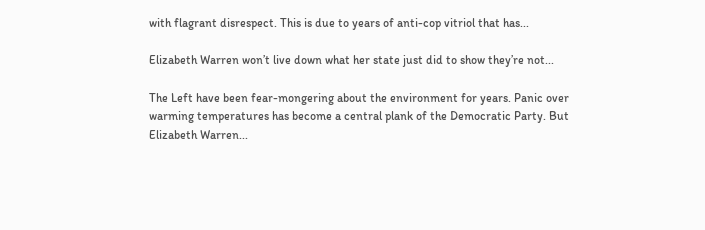with flagrant disrespect. This is due to years of anti-cop vitriol that has...

Elizabeth Warren won’t live down what her state just did to show they’re not...

The Left have been fear-mongering about the environment for years. Panic over warming temperatures has become a central plank of the Democratic Party. But Elizabeth Warren...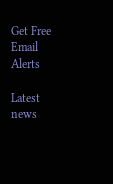Get Free Email Alerts

Latest news